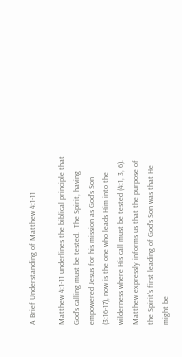A Brief Understanding of Matthew 4:1-11

Matthew 4:1-11 underlines the biblical principle that God's calling must be tested.  The Spirit, having empowered Jesus for his mission as God's Son (3:16-17), now is the one who leads Him into the wilderness where His call must be tested (4:1, 3, 6).  Matthew expressly informs us that the purpose of the Spirit's first leading of God's Son was that He might be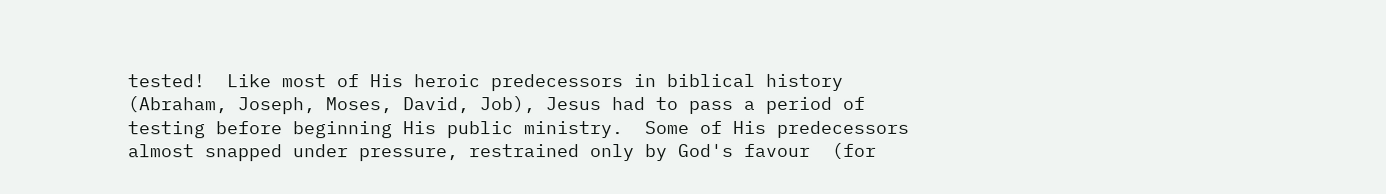tested!  Like most of His heroic predecessors in biblical history (Abraham, Joseph, Moses, David, Job), Jesus had to pass a period of testing before beginning His public ministry.  Some of His predecessors almost snapped under pressure, restrained only by God's favour  (for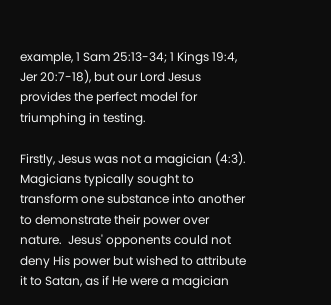example, 1 Sam 25:13-34; 1 Kings 19:4, Jer 20:7-18), but our Lord Jesus provides the perfect model for triumphing in testing.

Firstly, Jesus was not a magician (4:3).  Magicians typically sought to transform one substance into another to demonstrate their power over nature.  Jesus' opponents could not deny His power but wished to attribute it to Satan, as if He were a magician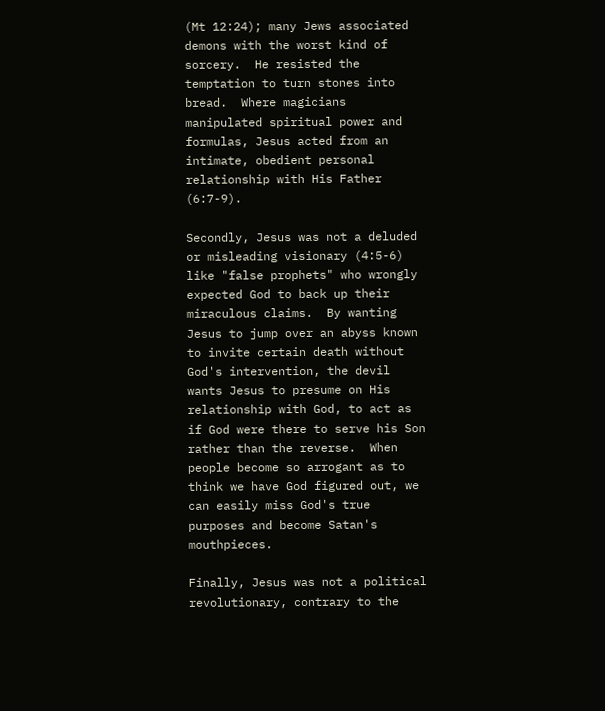(Mt 12:24); many Jews associated demons with the worst kind of sorcery.  He resisted the temptation to turn stones into bread.  Where magicians manipulated spiritual power and formulas, Jesus acted from an intimate, obedient personal relationship with His Father (6:7-9).

Secondly, Jesus was not a deluded or misleading visionary (4:5-6) like "false prophets" who wrongly expected God to back up their miraculous claims.  By wanting Jesus to jump over an abyss known to invite certain death without God's intervention, the devil wants Jesus to presume on His relationship with God, to act as if God were there to serve his Son rather than the reverse.  When people become so arrogant as to think we have God figured out, we can easily miss God's true purposes and become Satan's mouthpieces.

Finally, Jesus was not a political revolutionary, contrary to the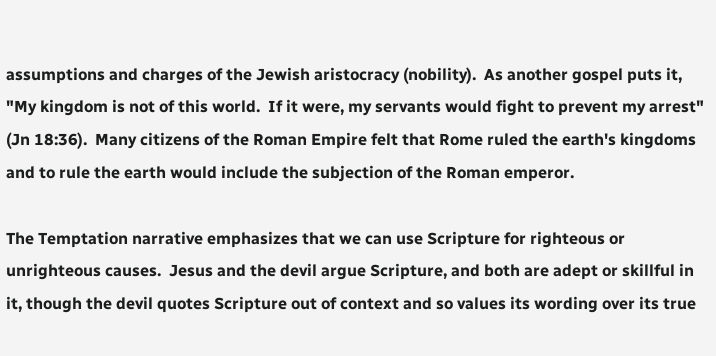assumptions and charges of the Jewish aristocracy (nobility).  As another gospel puts it, "My kingdom is not of this world.  If it were, my servants would fight to prevent my arrest" (Jn 18:36).  Many citizens of the Roman Empire felt that Rome ruled the earth's kingdoms and to rule the earth would include the subjection of the Roman emperor.

The Temptation narrative emphasizes that we can use Scripture for righteous or unrighteous causes.  Jesus and the devil argue Scripture, and both are adept or skillful in it, though the devil quotes Scripture out of context and so values its wording over its true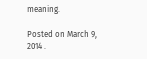meaning.

Posted on March 9, 2014 .